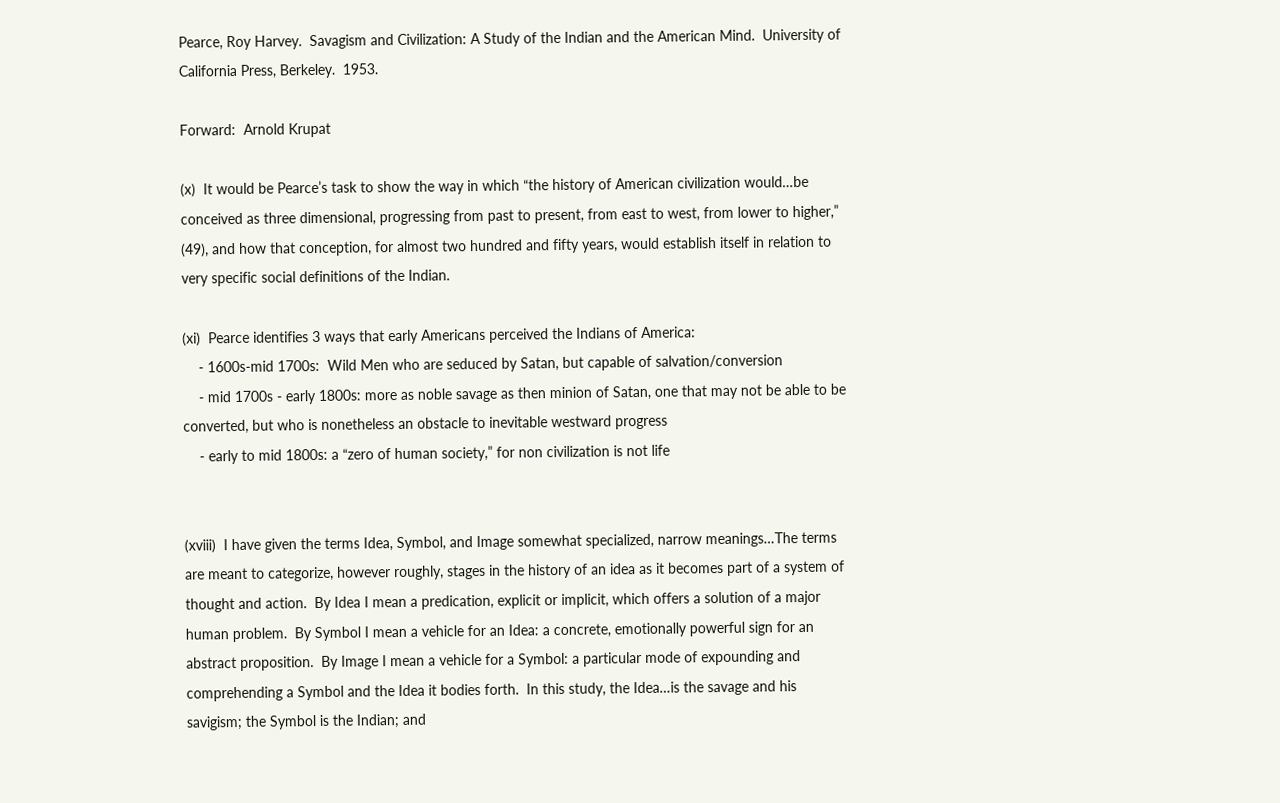Pearce, Roy Harvey.  Savagism and Civilization: A Study of the Indian and the American Mind.  University of California Press, Berkeley.  1953.

Forward:  Arnold Krupat

(x)  It would be Pearce’s task to show the way in which “the history of American civilization would…be conceived as three dimensional, progressing from past to present, from east to west, from lower to higher,” (49), and how that conception, for almost two hundred and fifty years, would establish itself in relation to very specific social definitions of the Indian.

(xi)  Pearce identifies 3 ways that early Americans perceived the Indians of America:
    - 1600s-mid 1700s:  Wild Men who are seduced by Satan, but capable of salvation/conversion
    - mid 1700s - early 1800s: more as noble savage as then minion of Satan, one that may not be able to be converted, but who is nonetheless an obstacle to inevitable westward progress
    - early to mid 1800s: a “zero of human society,” for non civilization is not life


(xviii)  I have given the terms Idea, Symbol, and Image somewhat specialized, narrow meanings…The terms are meant to categorize, however roughly, stages in the history of an idea as it becomes part of a system of thought and action.  By Idea I mean a predication, explicit or implicit, which offers a solution of a major human problem.  By Symbol I mean a vehicle for an Idea: a concrete, emotionally powerful sign for an abstract proposition.  By Image I mean a vehicle for a Symbol: a particular mode of expounding and comprehending a Symbol and the Idea it bodies forth.  In this study, the Idea…is the savage and his savigism; the Symbol is the Indian; and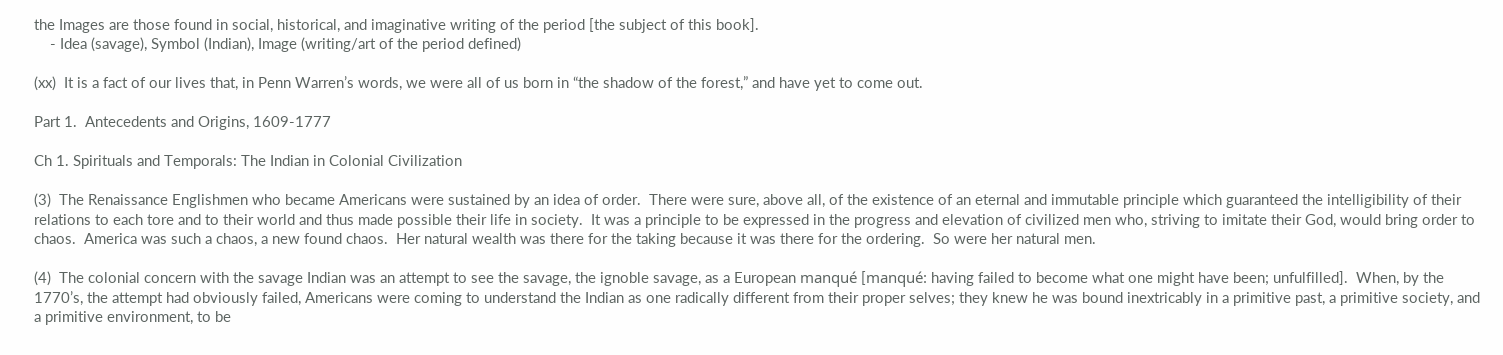the Images are those found in social, historical, and imaginative writing of the period [the subject of this book].
    - Idea (savage), Symbol (Indian), Image (writing/art of the period defined)

(xx)  It is a fact of our lives that, in Penn Warren’s words, we were all of us born in “the shadow of the forest,” and have yet to come out.

Part 1.  Antecedents and Origins, 1609-1777

Ch 1. Spirituals and Temporals: The Indian in Colonial Civilization

(3)  The Renaissance Englishmen who became Americans were sustained by an idea of order.  There were sure, above all, of the existence of an eternal and immutable principle which guaranteed the intelligibility of their relations to each tore and to their world and thus made possible their life in society.  It was a principle to be expressed in the progress and elevation of civilized men who, striving to imitate their God, would bring order to chaos.  America was such a chaos, a new found chaos.  Her natural wealth was there for the taking because it was there for the ordering.  So were her natural men.

(4)  The colonial concern with the savage Indian was an attempt to see the savage, the ignoble savage, as a European manqué [manqué: having failed to become what one might have been; unfulfilled].  When, by the 1770’s, the attempt had obviously failed, Americans were coming to understand the Indian as one radically different from their proper selves; they knew he was bound inextricably in a primitive past, a primitive society, and a primitive environment, to be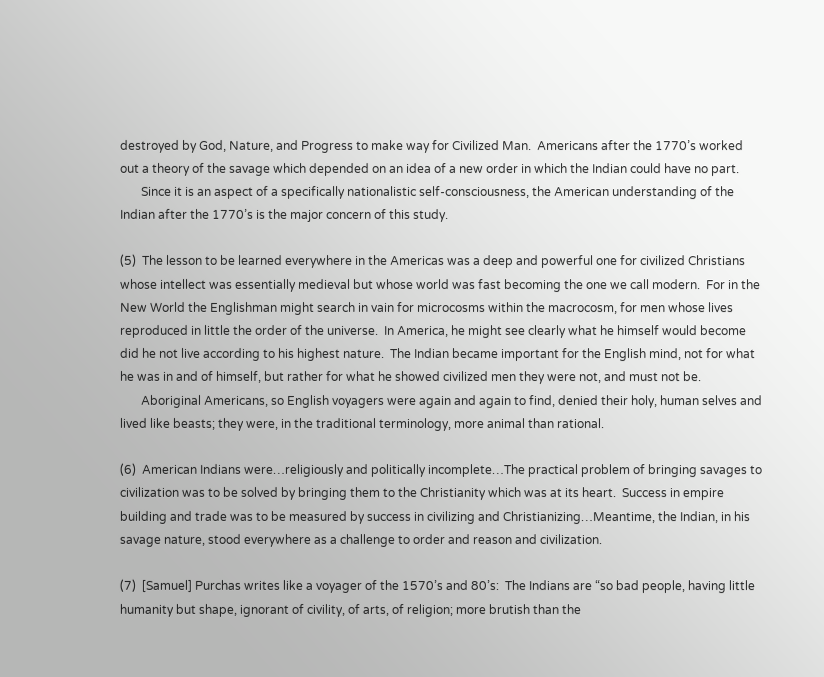destroyed by God, Nature, and Progress to make way for Civilized Man.  Americans after the 1770’s worked out a theory of the savage which depended on an idea of a new order in which the Indian could have no part.
       Since it is an aspect of a specifically nationalistic self-consciousness, the American understanding of the Indian after the 1770’s is the major concern of this study.

(5)  The lesson to be learned everywhere in the Americas was a deep and powerful one for civilized Christians whose intellect was essentially medieval but whose world was fast becoming the one we call modern.  For in the New World the Englishman might search in vain for microcosms within the macrocosm, for men whose lives reproduced in little the order of the universe.  In America, he might see clearly what he himself would become did he not live according to his highest nature.  The Indian became important for the English mind, not for what he was in and of himself, but rather for what he showed civilized men they were not, and must not be.
       Aboriginal Americans, so English voyagers were again and again to find, denied their holy, human selves and lived like beasts; they were, in the traditional terminology, more animal than rational.

(6)  American Indians were…religiously and politically incomplete…The practical problem of bringing savages to civilization was to be solved by bringing them to the Christianity which was at its heart.  Success in empire building and trade was to be measured by success in civilizing and Christianizing…Meantime, the Indian, in his savage nature, stood everywhere as a challenge to order and reason and civilization.

(7)  [Samuel] Purchas writes like a voyager of the 1570’s and 80’s:  The Indians are “so bad people, having little humanity but shape, ignorant of civility, of arts, of religion; more brutish than the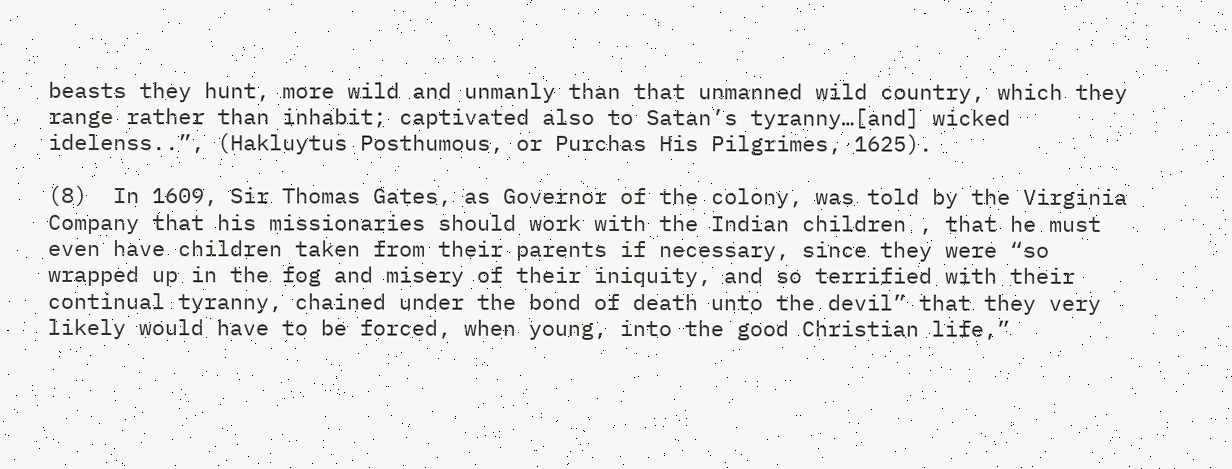beasts they hunt, more wild and unmanly than that unmanned wild country, which they range rather than inhabit; captivated also to Satan’s tyranny…[and] wicked idelenss..”, (Hakluytus Posthumous, or Purchas His Pilgrimes, 1625).

(8)  In 1609, Sir Thomas Gates, as Governor of the colony, was told by the Virginia Company that his missionaries should work with the Indian children , that he must even have children taken from their parents if necessary, since they were “so wrapped up in the fog and misery of their iniquity, and so terrified with their continual tyranny, chained under the bond of death unto the devil” that they very likely would have to be forced, when young, into the good Christian life,”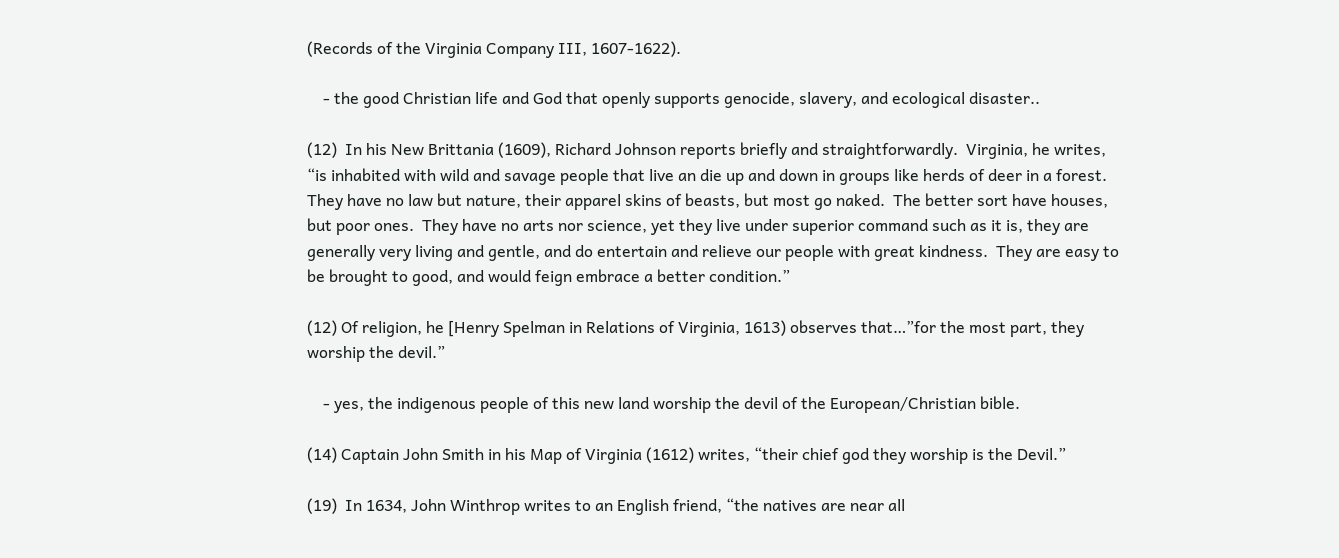(Records of the Virginia Company III, 1607-1622).

    - the good Christian life and God that openly supports genocide, slavery, and ecological disaster..

(12)  In his New Brittania (1609), Richard Johnson reports briefly and straightforwardly.  Virginia, he writes, “is inhabited with wild and savage people that live an die up and down in groups like herds of deer in a forest.  They have no law but nature, their apparel skins of beasts, but most go naked.  The better sort have houses, but poor ones.  They have no arts nor science, yet they live under superior command such as it is, they are generally very living and gentle, and do entertain and relieve our people with great kindness.  They are easy to be brought to good, and would feign embrace a better condition.”

(12) Of religion, he [Henry Spelman in Relations of Virginia, 1613) observes that…”for the most part, they worship the devil.”

    - yes, the indigenous people of this new land worship the devil of the European/Christian bible.

(14) Captain John Smith in his Map of Virginia (1612) writes, “their chief god they worship is the Devil.”

(19)  In 1634, John Winthrop writes to an English friend, “the natives are near all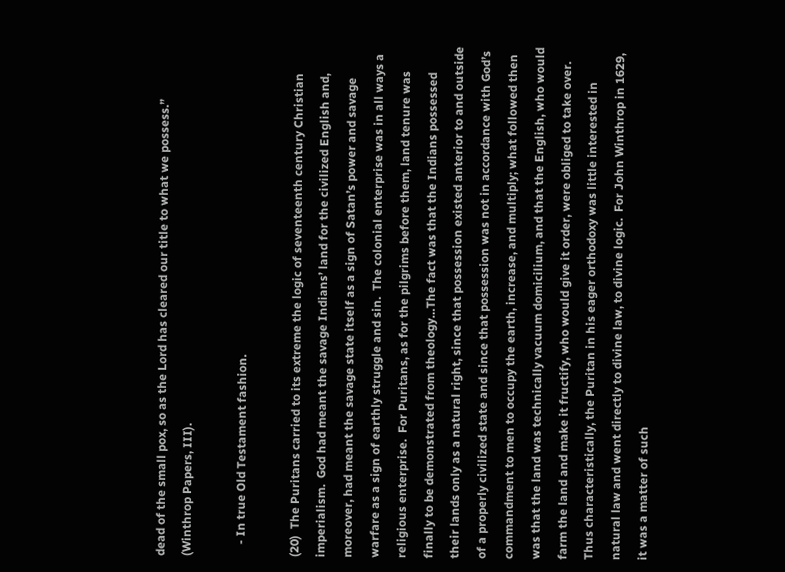dead of the small pox, so as the Lord has cleared our title to what we possess.” (Winthrop Papers, III).

    - In true Old Testament fashion.

(20)  The Puritans carried to its extreme the logic of seventeenth century Christian imperialism.  God had meant the savage Indians’ land for the civilized English and, moreover, had meant the savage state itself as a sign of Satan’s power and savage warfare as a sign of earthly struggle and sin.  The colonial enterprise was in all ways a religious enterprise.  For Puritans, as for the pilgrims before them, land tenure was finally to be demonstrated from theology…The fact was that the Indians possessed their lands only as a natural right, since that possession existed anterior to and outside of a properly civilized state and since that possession was not in accordance with God’s commandment to men to occupy the earth, increase, and multiply; what followed then was that the land was technically vacuum domicilium, and that the English, who would farm the land and make it fructify, who would give it order, were obliged to take over.  Thus characteristically, the Puritan in his eager orthodoxy was little interested in natural law and went directly to divine law, to divine logic.  For John Winthrop in 1629, it was a matter of such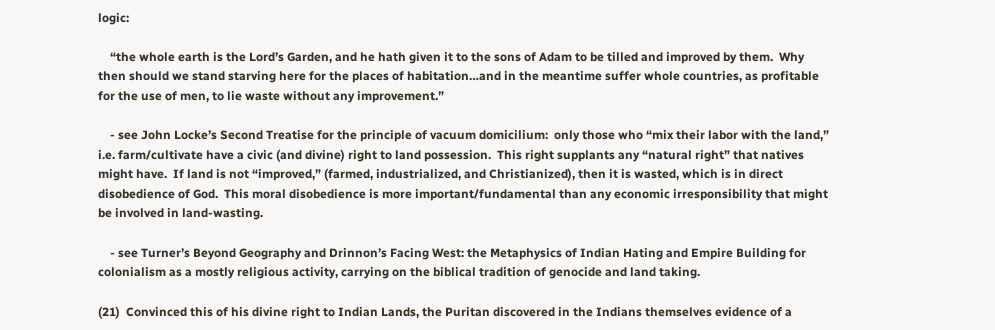logic:

    “the whole earth is the Lord’s Garden, and he hath given it to the sons of Adam to be tilled and improved by them.  Why then should we stand starving here for the places of habitation…and in the meantime suffer whole countries, as profitable for the use of men, to lie waste without any improvement.”

    - see John Locke’s Second Treatise for the principle of vacuum domicilium:  only those who “mix their labor with the land,” i.e. farm/cultivate have a civic (and divine) right to land possession.  This right supplants any “natural right” that natives might have.  If land is not “improved,” (farmed, industrialized, and Christianized), then it is wasted, which is in direct disobedience of God.  This moral disobedience is more important/fundamental than any economic irresponsibility that might be involved in land-wasting.

    - see Turner’s Beyond Geography and Drinnon’s Facing West: the Metaphysics of Indian Hating and Empire Building for colonialism as a mostly religious activity, carrying on the biblical tradition of genocide and land taking.

(21)  Convinced this of his divine right to Indian Lands, the Puritan discovered in the Indians themselves evidence of a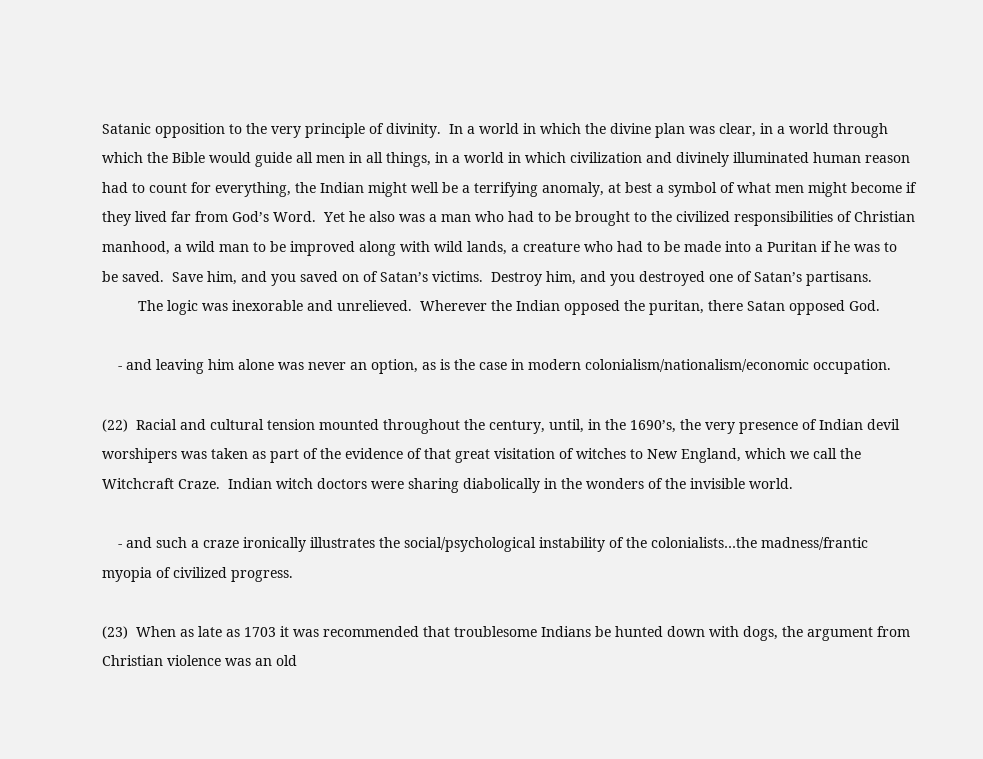Satanic opposition to the very principle of divinity.  In a world in which the divine plan was clear, in a world through which the Bible would guide all men in all things, in a world in which civilization and divinely illuminated human reason had to count for everything, the Indian might well be a terrifying anomaly, at best a symbol of what men might become if they lived far from God’s Word.  Yet he also was a man who had to be brought to the civilized responsibilities of Christian manhood, a wild man to be improved along with wild lands, a creature who had to be made into a Puritan if he was to be saved.  Save him, and you saved on of Satan’s victims.  Destroy him, and you destroyed one of Satan’s partisans.
         The logic was inexorable and unrelieved.  Wherever the Indian opposed the puritan, there Satan opposed God.

    - and leaving him alone was never an option, as is the case in modern colonialism/nationalism/economic occupation.

(22)  Racial and cultural tension mounted throughout the century, until, in the 1690’s, the very presence of Indian devil worshipers was taken as part of the evidence of that great visitation of witches to New England, which we call the Witchcraft Craze.  Indian witch doctors were sharing diabolically in the wonders of the invisible world.

    - and such a craze ironically illustrates the social/psychological instability of the colonialists…the madness/frantic myopia of civilized progress.

(23)  When as late as 1703 it was recommended that troublesome Indians be hunted down with dogs, the argument from Christian violence was an old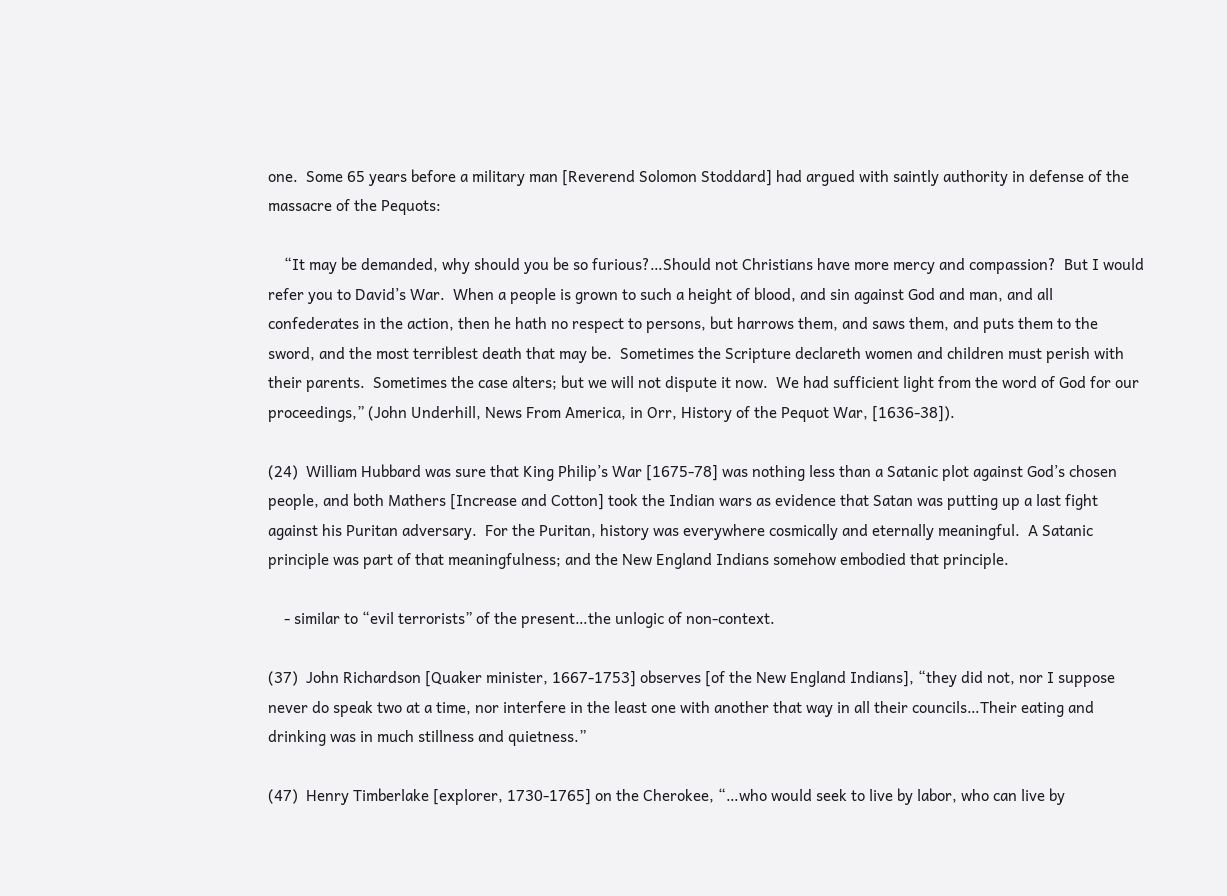one.  Some 65 years before a military man [Reverend Solomon Stoddard] had argued with saintly authority in defense of the massacre of the Pequots:

    “It may be demanded, why should you be so furious?…Should not Christians have more mercy and compassion?  But I would refer you to David’s War.  When a people is grown to such a height of blood, and sin against God and man, and all confederates in the action, then he hath no respect to persons, but harrows them, and saws them, and puts them to the sword, and the most terriblest death that may be.  Sometimes the Scripture declareth women and children must perish with their parents.  Sometimes the case alters; but we will not dispute it now.  We had sufficient light from the word of God for our proceedings,” (John Underhill, News From America, in Orr, History of the Pequot War, [1636-38]).

(24)  William Hubbard was sure that King Philip’s War [1675-78] was nothing less than a Satanic plot against God’s chosen people, and both Mathers [Increase and Cotton] took the Indian wars as evidence that Satan was putting up a last fight against his Puritan adversary.  For the Puritan, history was everywhere cosmically and eternally meaningful.  A Satanic principle was part of that meaningfulness; and the New England Indians somehow embodied that principle.

    - similar to “evil terrorists” of the present…the unlogic of non-context.

(37)  John Richardson [Quaker minister, 1667-1753] observes [of the New England Indians], “they did not, nor I suppose never do speak two at a time, nor interfere in the least one with another that way in all their councils…Their eating and drinking was in much stillness and quietness.”

(47)  Henry Timberlake [explorer, 1730-1765] on the Cherokee, “…who would seek to live by labor, who can live by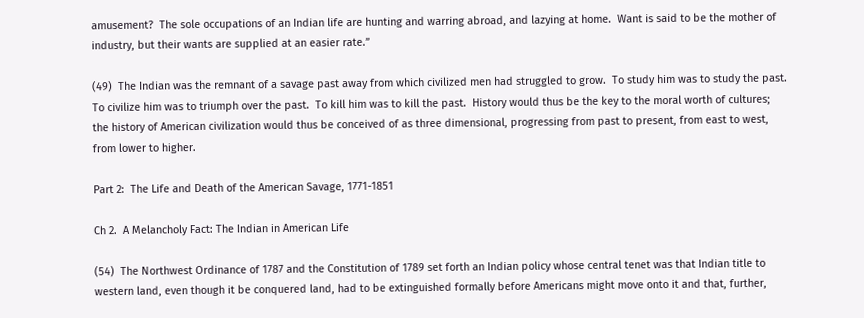amusement?  The sole occupations of an Indian life are hunting and warring abroad, and lazying at home.  Want is said to be the mother of industry, but their wants are supplied at an easier rate.”

(49)  The Indian was the remnant of a savage past away from which civilized men had struggled to grow.  To study him was to study the past.  To civilize him was to triumph over the past.  To kill him was to kill the past.  History would thus be the key to the moral worth of cultures; the history of American civilization would thus be conceived of as three dimensional, progressing from past to present, from east to west, from lower to higher.

Part 2:  The Life and Death of the American Savage, 1771-1851

Ch 2.  A Melancholy Fact: The Indian in American Life

(54)  The Northwest Ordinance of 1787 and the Constitution of 1789 set forth an Indian policy whose central tenet was that Indian title to western land, even though it be conquered land, had to be extinguished formally before Americans might move onto it and that, further,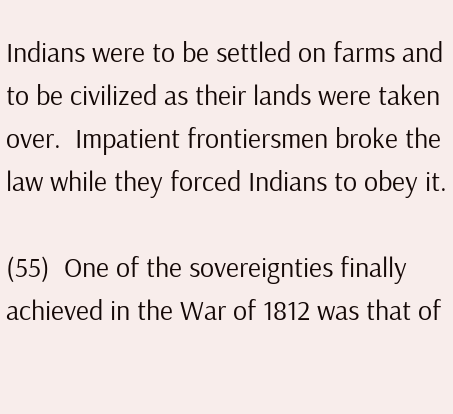Indians were to be settled on farms and to be civilized as their lands were taken over.  Impatient frontiersmen broke the law while they forced Indians to obey it.

(55)  One of the sovereignties finally achieved in the War of 1812 was that of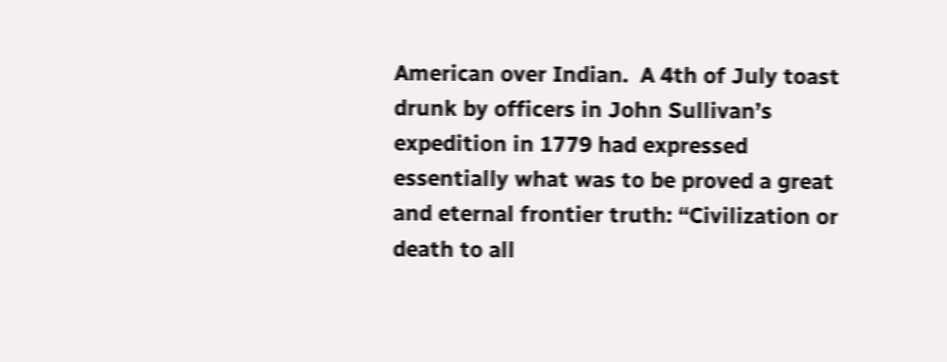American over Indian.  A 4th of July toast drunk by officers in John Sullivan’s expedition in 1779 had expressed essentially what was to be proved a great and eternal frontier truth: “Civilization or death to all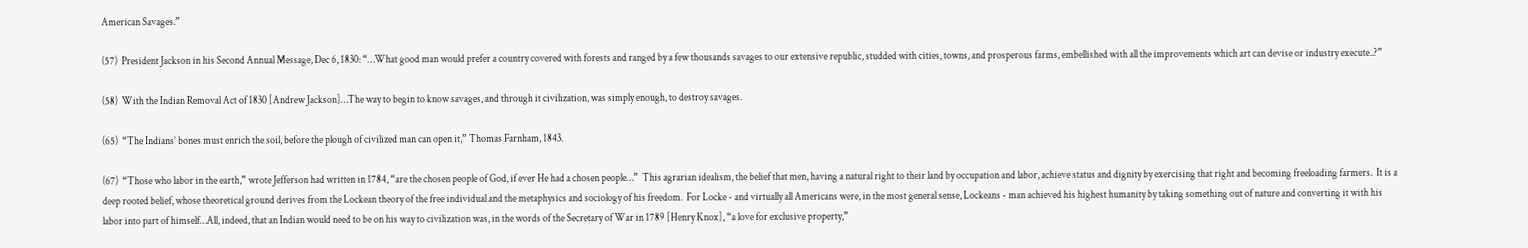American Savages.”

(57)  President Jackson in his Second Annual Message, Dec 6, 1830: “…What good man would prefer a country covered with forests and ranged by a few thousands savages to our extensive republic, studded with cities, towns, and prosperous farms, embellished with all the improvements which art can devise or industry execute..?”

(58)  With the Indian Removal Act of 1830 [Andrew Jackson]…The way to begin to know savages, and through it civilization, was simply enough, to destroy savages.

(65)  “The Indians’ bones must enrich the soil, before the plough of civilized man can open it,” Thomas Farnham, 1843.

(67)  “Those who labor in the earth,” wrote Jefferson had written in 1784, “are the chosen people of God, if ever He had a chosen people…”  This agrarian idealism, the belief that men, having a natural right to their land by occupation and labor, achieve status and dignity by exercising that right and becoming freeloading farmers.  It is a deep rooted belief, whose theoretical ground derives from the Lockean theory of the free individual and the metaphysics and sociology of his freedom.  For Locke - and virtually all Americans were, in the most general sense, Lockeans - man achieved his highest humanity by taking something out of nature and converting it with his labor into part of himself…All, indeed, that an Indian would need to be on his way to civilization was, in the words of the Secretary of War in 1789 [Henry Knox], “a love for exclusive property,”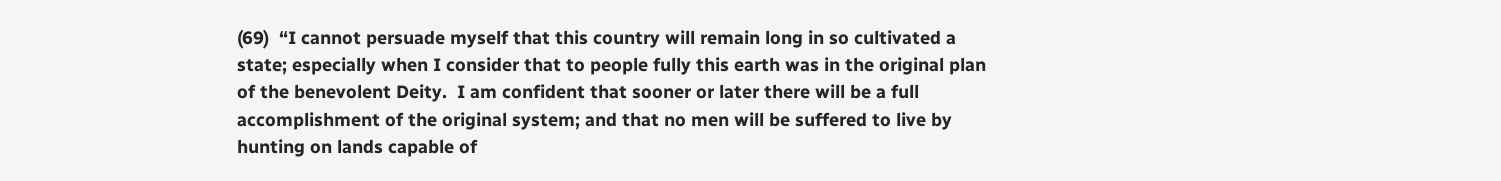(69)  “I cannot persuade myself that this country will remain long in so cultivated a state; especially when I consider that to people fully this earth was in the original plan of the benevolent Deity.  I am confident that sooner or later there will be a full accomplishment of the original system; and that no men will be suffered to live by hunting on lands capable of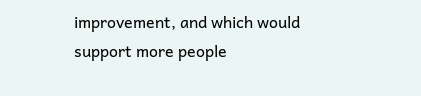improvement, and which would support more people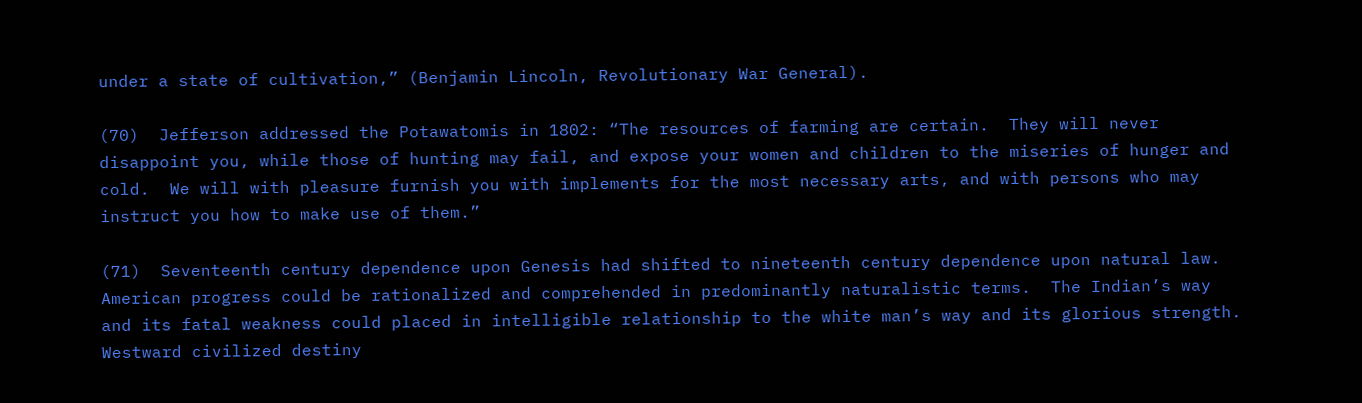under a state of cultivation,” (Benjamin Lincoln, Revolutionary War General).

(70)  Jefferson addressed the Potawatomis in 1802: “The resources of farming are certain.  They will never disappoint you, while those of hunting may fail, and expose your women and children to the miseries of hunger and cold.  We will with pleasure furnish you with implements for the most necessary arts, and with persons who may instruct you how to make use of them.”

(71)  Seventeenth century dependence upon Genesis had shifted to nineteenth century dependence upon natural law.  American progress could be rationalized and comprehended in predominantly naturalistic terms.  The Indian’s way and its fatal weakness could placed in intelligible relationship to the white man’s way and its glorious strength.  Westward civilized destiny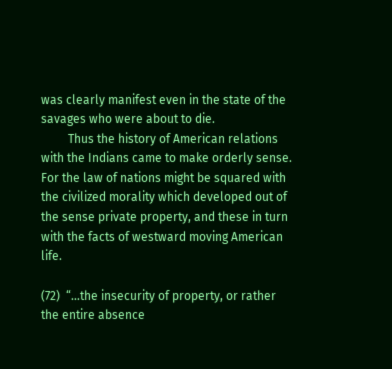was clearly manifest even in the state of the savages who were about to die.
         Thus the history of American relations with the Indians came to make orderly sense.  For the law of nations might be squared with the civilized morality which developed out of the sense private property, and these in turn with the facts of westward moving American life.

(72)  “…the insecurity of property, or rather the entire absence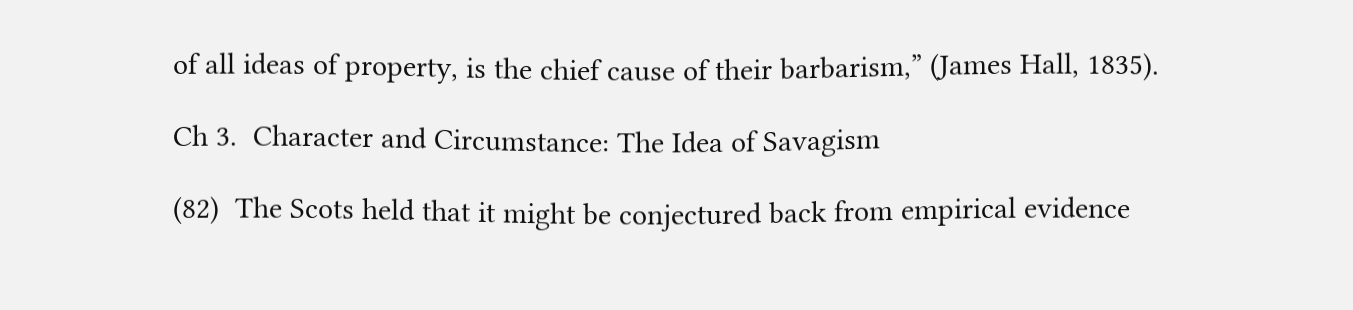of all ideas of property, is the chief cause of their barbarism,” (James Hall, 1835).

Ch 3.  Character and Circumstance: The Idea of Savagism

(82)  The Scots held that it might be conjectured back from empirical evidence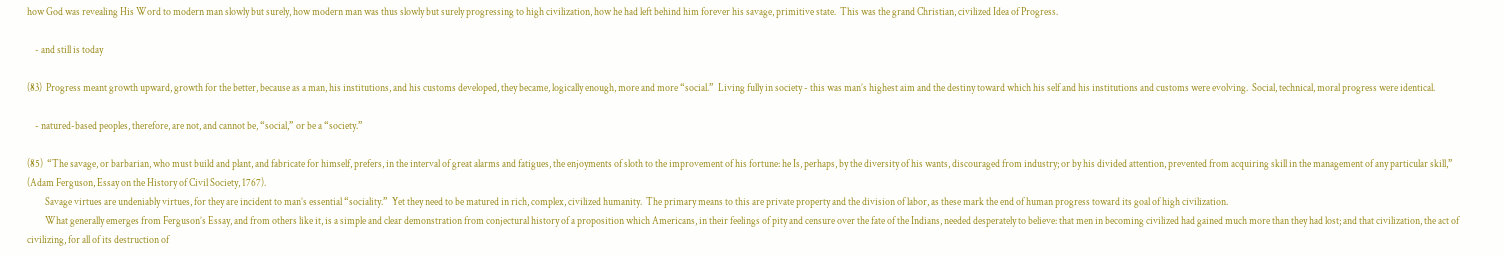how God was revealing His Word to modern man slowly but surely, how modern man was thus slowly but surely progressing to high civilization, how he had left behind him forever his savage, primitive state.  This was the grand Christian, civilized Idea of Progress.

    - and still is today

(83)  Progress meant growth upward, growth for the better, because as a man, his institutions, and his customs developed, they became, logically enough, more and more “social.”  Living fully in society - this was man’s highest aim and the destiny toward which his self and his institutions and customs were evolving.  Social, technical, moral progress were identical.

    - natured-based peoples, therefore, are not, and cannot be, “social,” or be a “society.”

(85)  “The savage, or barbarian, who must build and plant, and fabricate for himself, prefers, in the interval of great alarms and fatigues, the enjoyments of sloth to the improvement of his fortune: he Is, perhaps, by the diversity of his wants, discouraged from industry; or by his divided attention, prevented from acquiring skill in the management of any particular skill,”  (Adam Ferguson, Essay on the History of Civil Society, 1767).
         Savage virtues are undeniably virtues, for they are incident to man’s essential “sociality.”  Yet they need to be matured in rich, complex, civilized humanity.  The primary means to this are private property and the division of labor, as these mark the end of human progress toward its goal of high civilization.
         What generally emerges from Ferguson’s Essay, and from others like it, is a simple and clear demonstration from conjectural history of a proposition which Americans, in their feelings of pity and censure over the fate of the Indians, needed desperately to believe: that men in becoming civilized had gained much more than they had lost; and that civilization, the act of civilizing, for all of its destruction of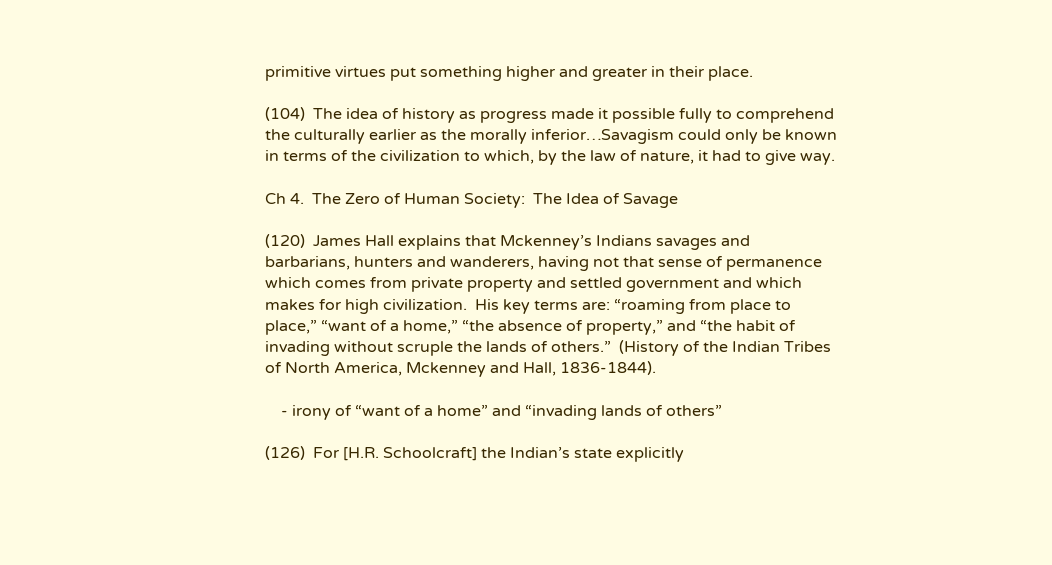primitive virtues put something higher and greater in their place.

(104)  The idea of history as progress made it possible fully to comprehend the culturally earlier as the morally inferior…Savagism could only be known in terms of the civilization to which, by the law of nature, it had to give way.

Ch 4.  The Zero of Human Society:  The Idea of Savage

(120)  James Hall explains that Mckenney’s Indians savages and barbarians, hunters and wanderers, having not that sense of permanence which comes from private property and settled government and which makes for high civilization.  His key terms are: “roaming from place to place,” “want of a home,” “the absence of property,” and “the habit of invading without scruple the lands of others.”  (History of the Indian Tribes of North America, Mckenney and Hall, 1836-1844).

    - irony of “want of a home” and “invading lands of others”

(126)  For [H.R. Schoolcraft] the Indian’s state explicitly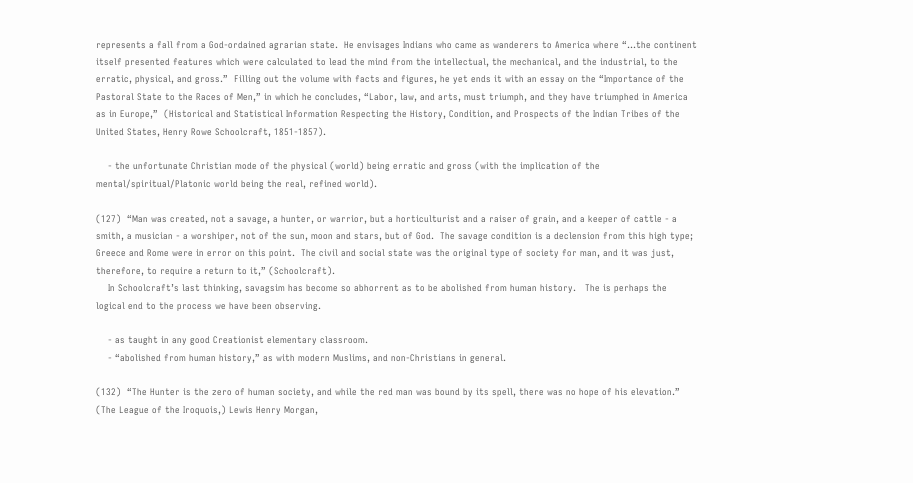represents a fall from a God-ordained agrarian state.  He envisages Indians who came as wanderers to America where “…the continent itself presented features which were calculated to lead the mind from the intellectual, the mechanical, and the industrial, to the erratic, physical, and gross.”  Filling out the volume with facts and figures, he yet ends it with an essay on the “Importance of the Pastoral State to the Races of Men,” in which he concludes, “Labor, law, and arts, must triumph, and they have triumphed in America as in Europe,”  (Historical and Statistical Information Respecting the History, Condition, and Prospects of the Indian Tribes of the United States, Henry Rowe Schoolcraft, 1851-1857).

    - the unfortunate Christian mode of the physical (world) being erratic and gross (with the implication of the mental/spiritual/Platonic world being the real, refined world).

(127)  “Man was created, not a savage, a hunter, or warrior, but a horticulturist and a raiser of grain, and a keeper of cattle - a smith, a musician - a worshiper, not of the sun, moon and stars, but of God.  The savage condition is a declension from this high type; Greece and Rome were in error on this point.  The civil and social state was the original type of society for man, and it was just, therefore, to require a return to it,” (Schoolcraft).
    In Schoolcraft’s last thinking, savagsim has become so abhorrent as to be abolished from human history.   The is perhaps the logical end to the process we have been observing.

    - as taught in any good Creationist elementary classroom.
    - “abolished from human history,” as with modern Muslims, and non-Christians in general.

(132)  “The Hunter is the zero of human society, and while the red man was bound by its spell, there was no hope of his elevation.” (The League of the Iroquois,) Lewis Henry Morgan,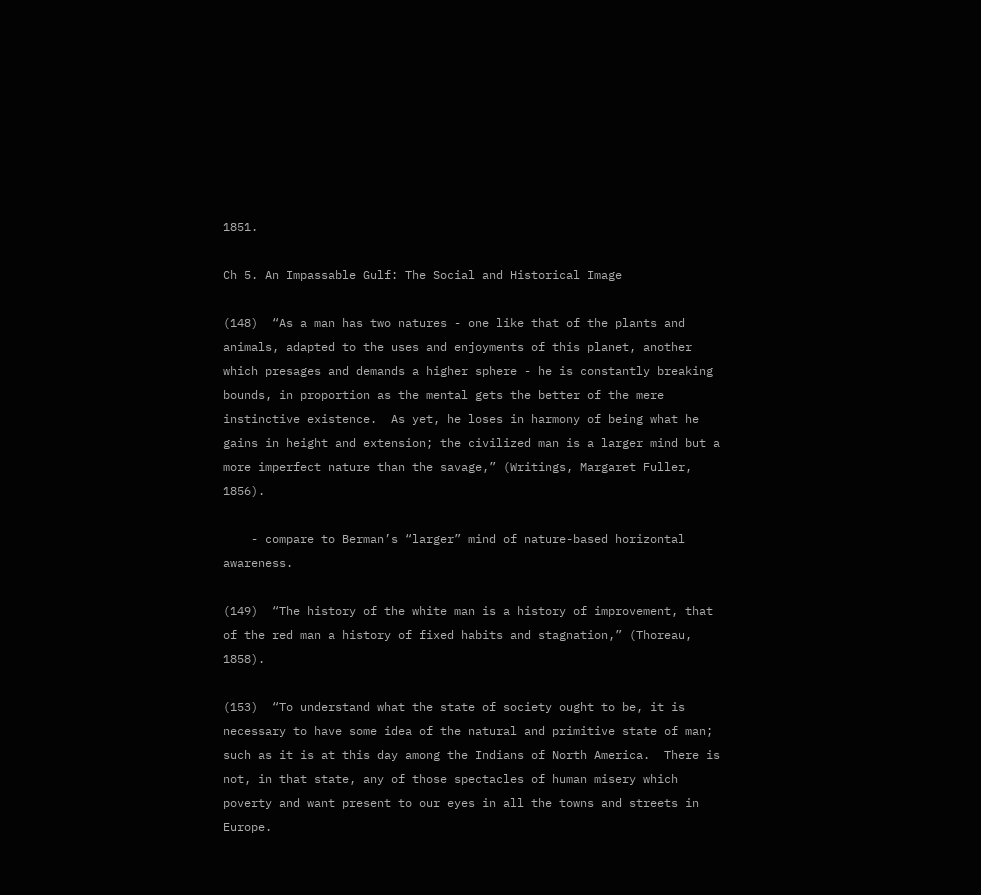1851.

Ch 5. An Impassable Gulf: The Social and Historical Image

(148)  “As a man has two natures - one like that of the plants and animals, adapted to the uses and enjoyments of this planet, another which presages and demands a higher sphere - he is constantly breaking bounds, in proportion as the mental gets the better of the mere instinctive existence.  As yet, he loses in harmony of being what he gains in height and extension; the civilized man is a larger mind but a more imperfect nature than the savage,” (Writings, Margaret Fuller, 1856).

    - compare to Berman’s “larger” mind of nature-based horizontal awareness.

(149)  “The history of the white man is a history of improvement, that of the red man a history of fixed habits and stagnation,” (Thoreau, 1858).

(153)  “To understand what the state of society ought to be, it is necessary to have some idea of the natural and primitive state of man; such as it is at this day among the Indians of North America.  There is not, in that state, any of those spectacles of human misery which poverty and want present to our eyes in all the towns and streets in Europe.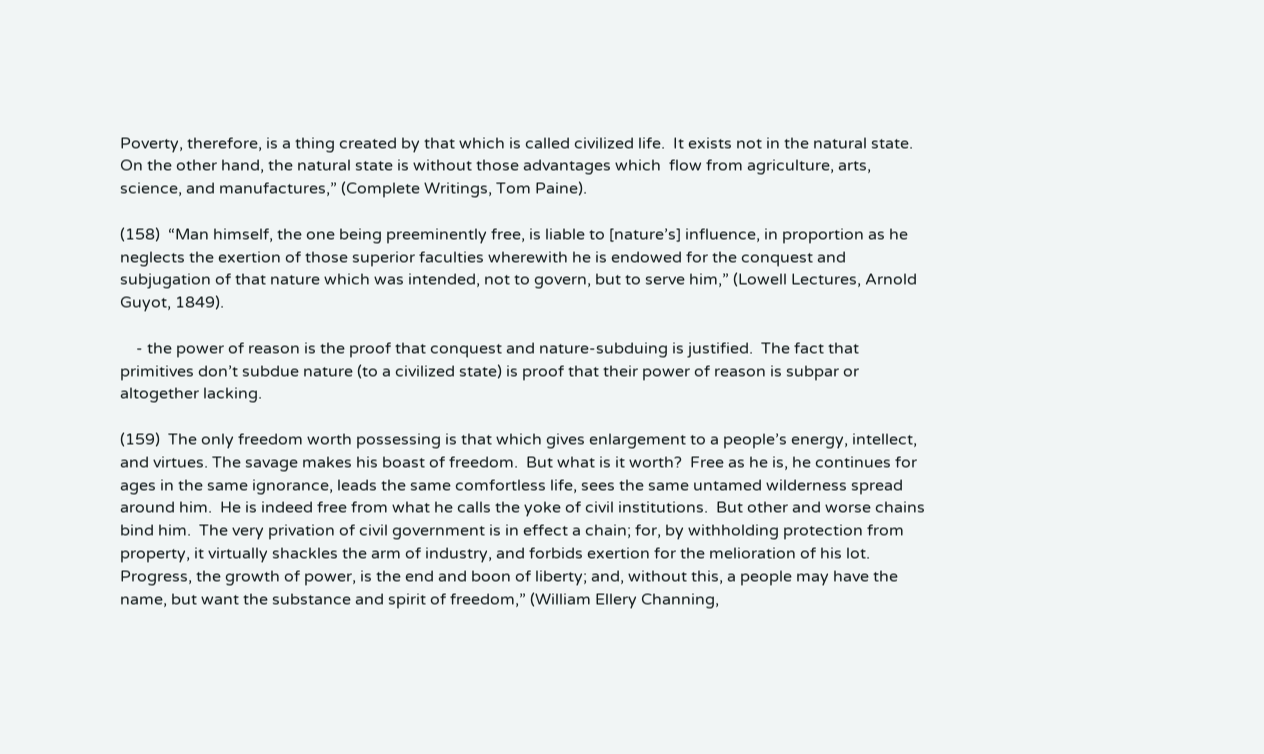Poverty, therefore, is a thing created by that which is called civilized life.  It exists not in the natural state.  On the other hand, the natural state is without those advantages which  flow from agriculture, arts, science, and manufactures,” (Complete Writings, Tom Paine).

(158)  “Man himself, the one being preeminently free, is liable to [nature’s] influence, in proportion as he neglects the exertion of those superior faculties wherewith he is endowed for the conquest and subjugation of that nature which was intended, not to govern, but to serve him,” (Lowell Lectures, Arnold Guyot, 1849).

    - the power of reason is the proof that conquest and nature-subduing is justified.  The fact that primitives don’t subdue nature (to a civilized state) is proof that their power of reason is subpar or altogether lacking.

(159)  The only freedom worth possessing is that which gives enlargement to a people’s energy, intellect, and virtues. The savage makes his boast of freedom.  But what is it worth?  Free as he is, he continues for ages in the same ignorance, leads the same comfortless life, sees the same untamed wilderness spread around him.  He is indeed free from what he calls the yoke of civil institutions.  But other and worse chains bind him.  The very privation of civil government is in effect a chain; for, by withholding protection from property, it virtually shackles the arm of industry, and forbids exertion for the melioration of his lot.  Progress, the growth of power, is the end and boon of liberty; and, without this, a people may have the name, but want the substance and spirit of freedom,” (William Ellery Channing,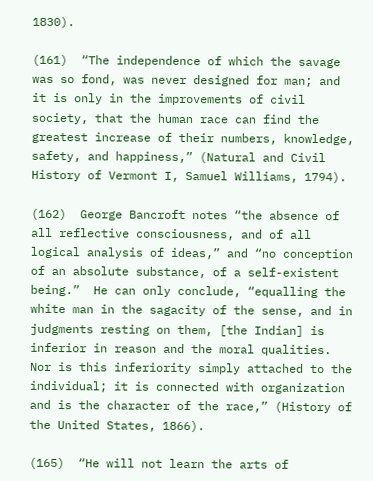1830).

(161)  “The independence of which the savage was so fond, was never designed for man; and it is only in the improvements of civil society, that the human race can find the greatest increase of their numbers, knowledge, safety, and happiness,” (Natural and Civil History of Vermont I, Samuel Williams, 1794).

(162)  George Bancroft notes “the absence of all reflective consciousness, and of all logical analysis of ideas,” and “no conception of an absolute substance, of a self-existent being.”  He can only conclude, “equalling the white man in the sagacity of the sense, and in judgments resting on them, [the Indian] is inferior in reason and the moral qualities.  Nor is this inferiority simply attached to the individual; it is connected with organization and is the character of the race,” (History of the United States, 1866).

(165)  “He will not learn the arts of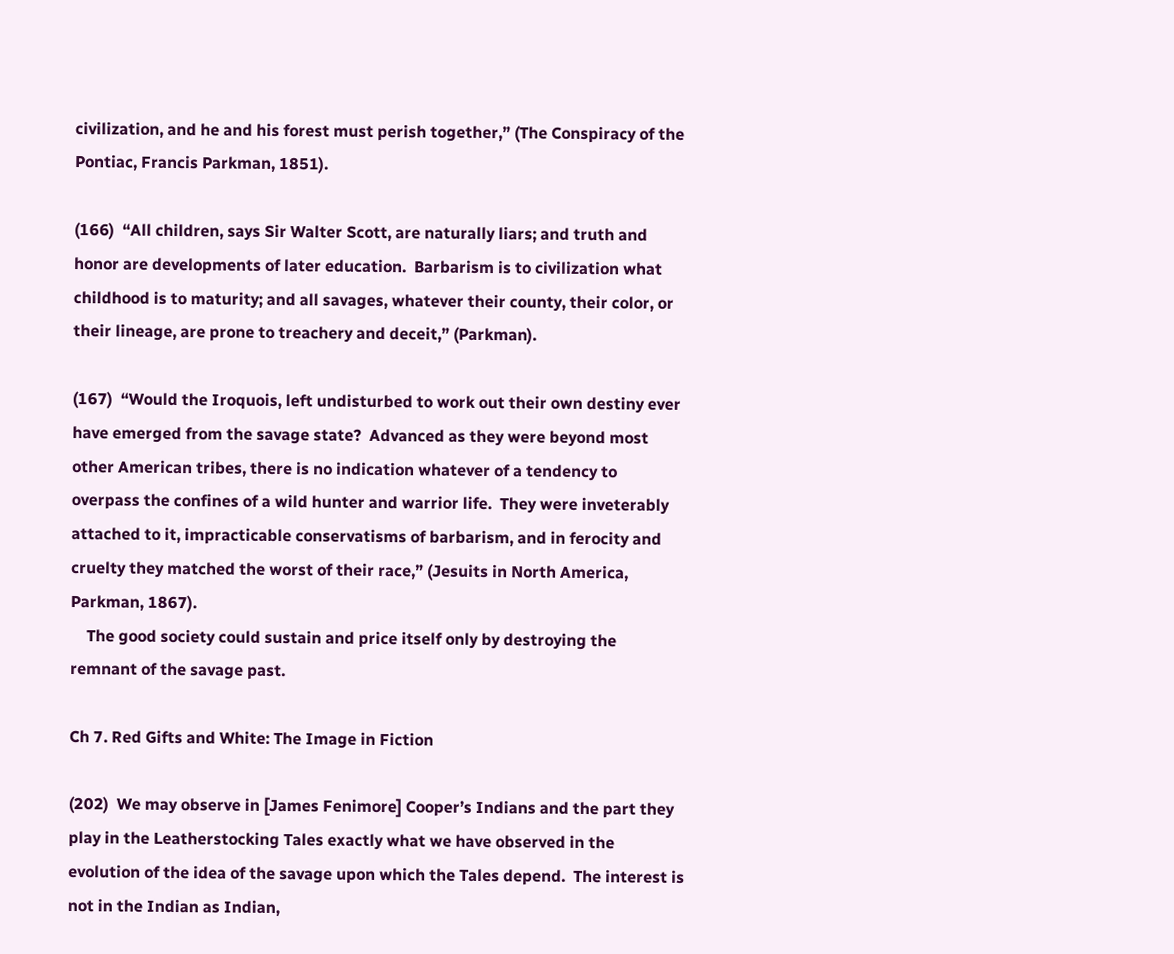civilization, and he and his forest must perish together,” (The Conspiracy of the Pontiac, Francis Parkman, 1851).

(166)  “All children, says Sir Walter Scott, are naturally liars; and truth and honor are developments of later education.  Barbarism is to civilization what childhood is to maturity; and all savages, whatever their county, their color, or their lineage, are prone to treachery and deceit,” (Parkman).

(167)  “Would the Iroquois, left undisturbed to work out their own destiny ever have emerged from the savage state?  Advanced as they were beyond most other American tribes, there is no indication whatever of a tendency to overpass the confines of a wild hunter and warrior life.  They were inveterably attached to it, impracticable conservatisms of barbarism, and in ferocity and cruelty they matched the worst of their race,” (Jesuits in North America, Parkman, 1867).
    The good society could sustain and price itself only by destroying the remnant of the savage past.

Ch 7. Red Gifts and White: The Image in Fiction

(202)  We may observe in [James Fenimore] Cooper’s Indians and the part they play in the Leatherstocking Tales exactly what we have observed in the evolution of the idea of the savage upon which the Tales depend.  The interest is not in the Indian as Indian,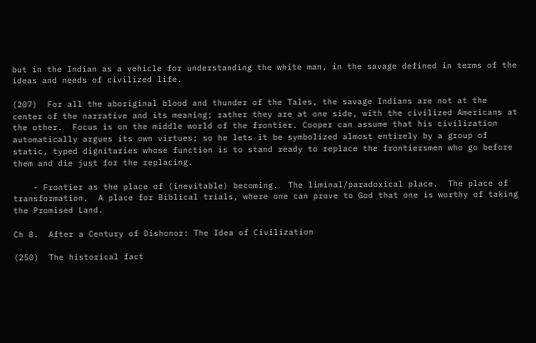but in the Indian as a vehicle for understanding the white man, in the savage defined in terms of the ideas and needs of civilized life.

(207)  For all the aboriginal blood and thunder of the Tales, the savage Indians are not at the center of the narrative and its meaning; rather they are at one side, with the civilized Americans at the other.  Focus is on the middle world of the frontier. Cooper can assume that his civilization automatically argues its own virtues; so he lets it be symbolized almost entirely by a group of static, typed dignitaries whose function is to stand ready to replace the frontiersmen who go before them and die just for the replacing.

    - Frontier as the place of (inevitable) becoming.  The liminal/paradoxical place.  The place of transformation.  A place for Biblical trials, where one can prove to God that one is worthy of taking the Promised Land.

Ch 8.  After a Century of Dishonor: The Idea of Civilization

(250)  The historical fact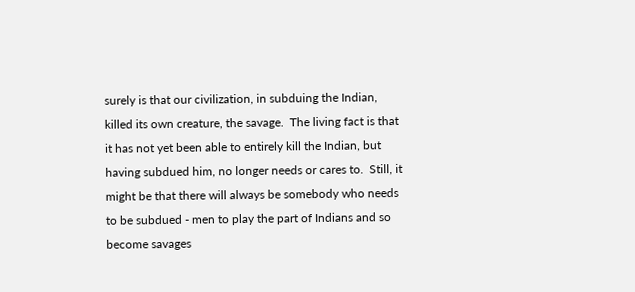surely is that our civilization, in subduing the Indian, killed its own creature, the savage.  The living fact is that it has not yet been able to entirely kill the Indian, but having subdued him, no longer needs or cares to.  Still, it might be that there will always be somebody who needs to be subdued - men to play the part of Indians and so become savages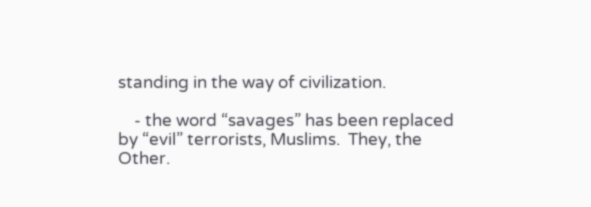standing in the way of civilization.

    - the word “savages” has been replaced by “evil” terrorists, Muslims.  They, the Other.